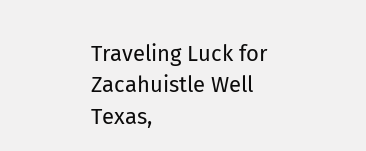Traveling Luck for Zacahuistle Well Texas,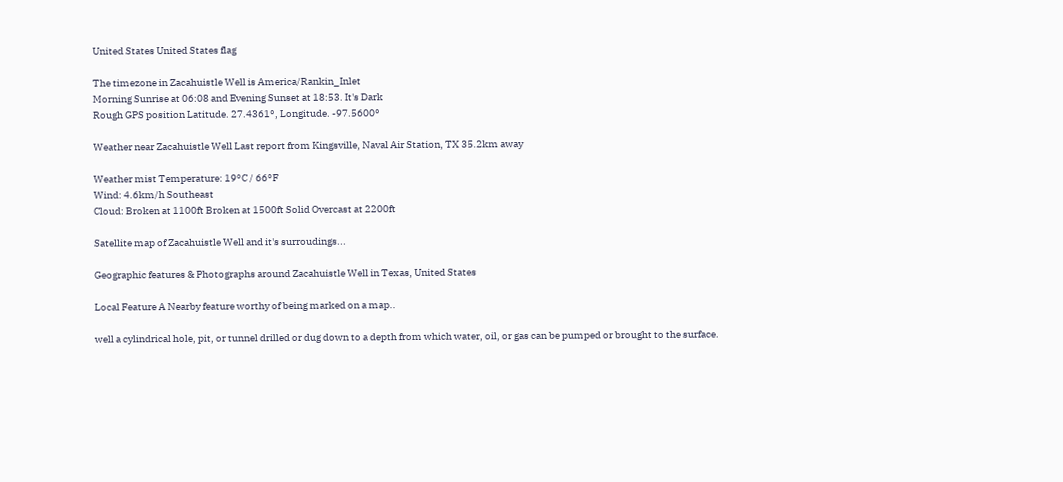United States United States flag

The timezone in Zacahuistle Well is America/Rankin_Inlet
Morning Sunrise at 06:08 and Evening Sunset at 18:53. It's Dark
Rough GPS position Latitude. 27.4361°, Longitude. -97.5600°

Weather near Zacahuistle Well Last report from Kingsville, Naval Air Station, TX 35.2km away

Weather mist Temperature: 19°C / 66°F
Wind: 4.6km/h Southeast
Cloud: Broken at 1100ft Broken at 1500ft Solid Overcast at 2200ft

Satellite map of Zacahuistle Well and it's surroudings...

Geographic features & Photographs around Zacahuistle Well in Texas, United States

Local Feature A Nearby feature worthy of being marked on a map..

well a cylindrical hole, pit, or tunnel drilled or dug down to a depth from which water, oil, or gas can be pumped or brought to the surface.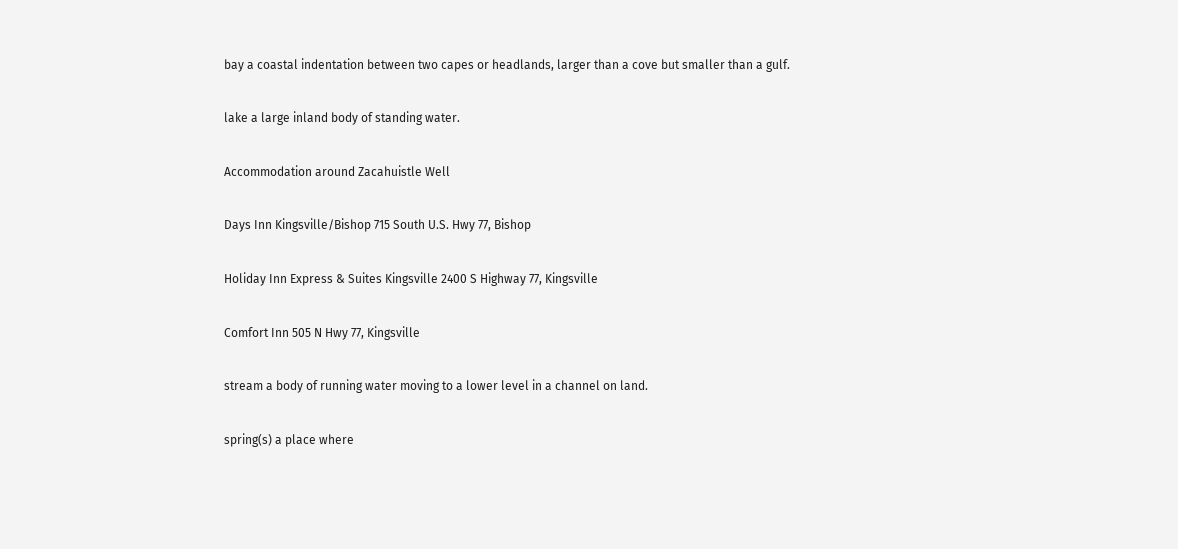bay a coastal indentation between two capes or headlands, larger than a cove but smaller than a gulf.

lake a large inland body of standing water.

Accommodation around Zacahuistle Well

Days Inn Kingsville/Bishop 715 South U.S. Hwy 77, Bishop

Holiday Inn Express & Suites Kingsville 2400 S Highway 77, Kingsville

Comfort Inn 505 N Hwy 77, Kingsville

stream a body of running water moving to a lower level in a channel on land.

spring(s) a place where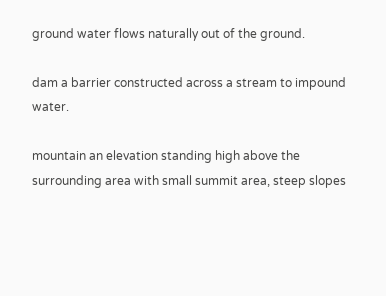ground water flows naturally out of the ground.

dam a barrier constructed across a stream to impound water.

mountain an elevation standing high above the surrounding area with small summit area, steep slopes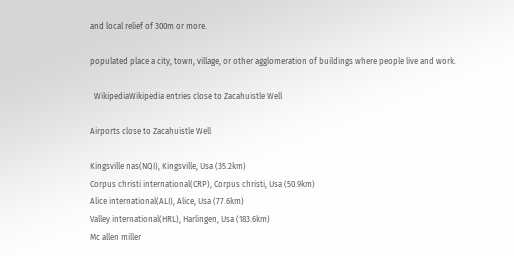and local relief of 300m or more.

populated place a city, town, village, or other agglomeration of buildings where people live and work.

  WikipediaWikipedia entries close to Zacahuistle Well

Airports close to Zacahuistle Well

Kingsville nas(NQI), Kingsville, Usa (35.2km)
Corpus christi international(CRP), Corpus christi, Usa (50.9km)
Alice international(ALI), Alice, Usa (77.6km)
Valley international(HRL), Harlingen, Usa (183.6km)
Mc allen miller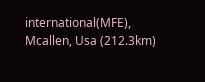international(MFE), Mcallen, Usa (212.3km)